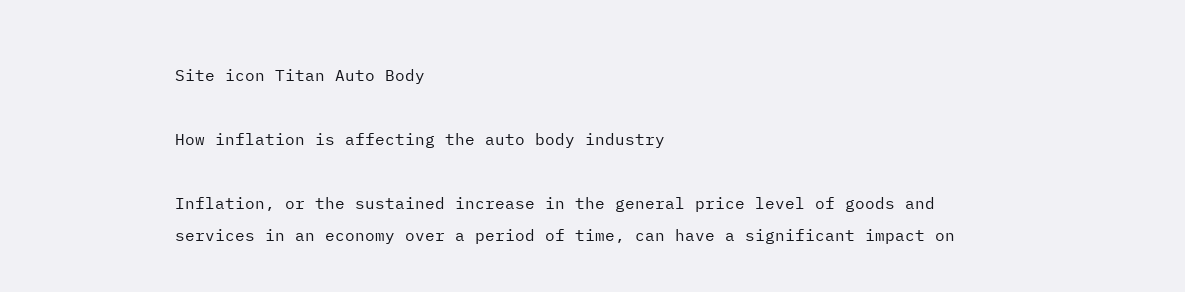Site icon Titan Auto Body

How inflation is affecting the auto body industry

Inflation, or the sustained increase in the general price level of goods and services in an economy over a period of time, can have a significant impact on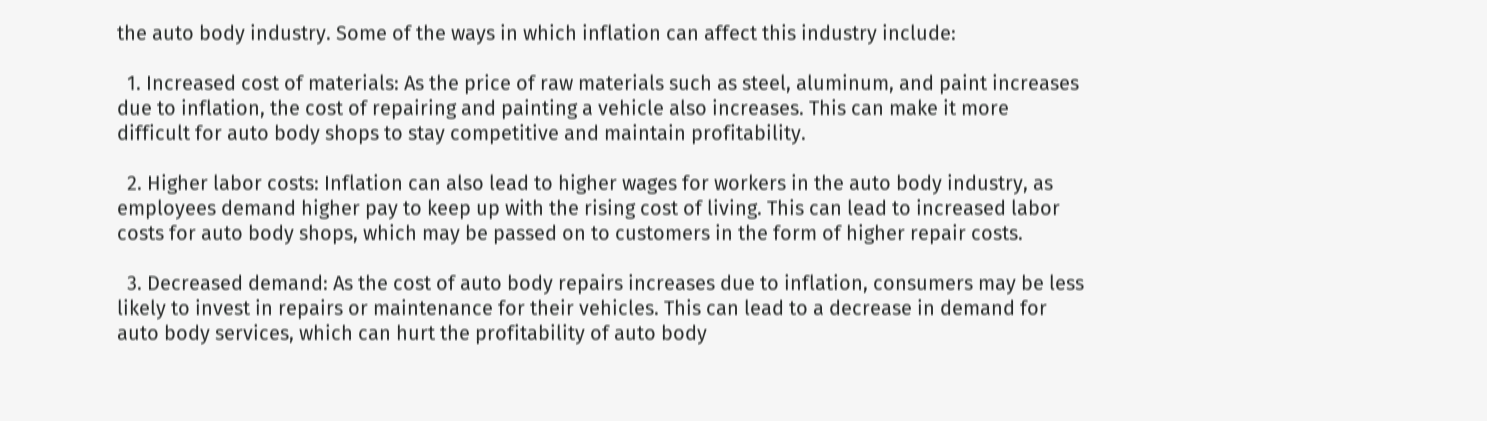the auto body industry. Some of the ways in which inflation can affect this industry include:

  1. Increased cost of materials: As the price of raw materials such as steel, aluminum, and paint increases due to inflation, the cost of repairing and painting a vehicle also increases. This can make it more difficult for auto body shops to stay competitive and maintain profitability.

  2. Higher labor costs: Inflation can also lead to higher wages for workers in the auto body industry, as employees demand higher pay to keep up with the rising cost of living. This can lead to increased labor costs for auto body shops, which may be passed on to customers in the form of higher repair costs.

  3. Decreased demand: As the cost of auto body repairs increases due to inflation, consumers may be less likely to invest in repairs or maintenance for their vehicles. This can lead to a decrease in demand for auto body services, which can hurt the profitability of auto body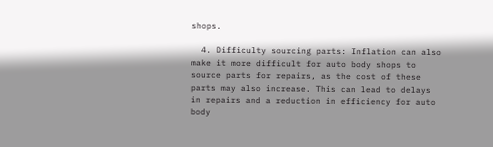shops.

  4. Difficulty sourcing parts: Inflation can also make it more difficult for auto body shops to source parts for repairs, as the cost of these parts may also increase. This can lead to delays in repairs and a reduction in efficiency for auto body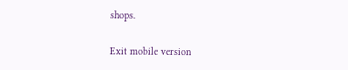shops.

Exit mobile version